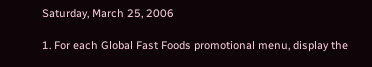Saturday, March 25, 2006

1. For each Global Fast Foods promotional menu, display the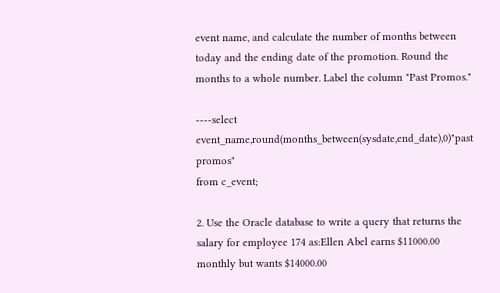event name, and calculate the number of months between today and the ending date of the promotion. Round the months to a whole number. Label the column "Past Promos."

----select event_name,round(months_between(sysdate,end_date),0)"past promos"
from c_event;

2. Use the Oracle database to write a query that returns the salary for employee 174 as:Ellen Abel earns $11000.00 monthly but wants $14000.00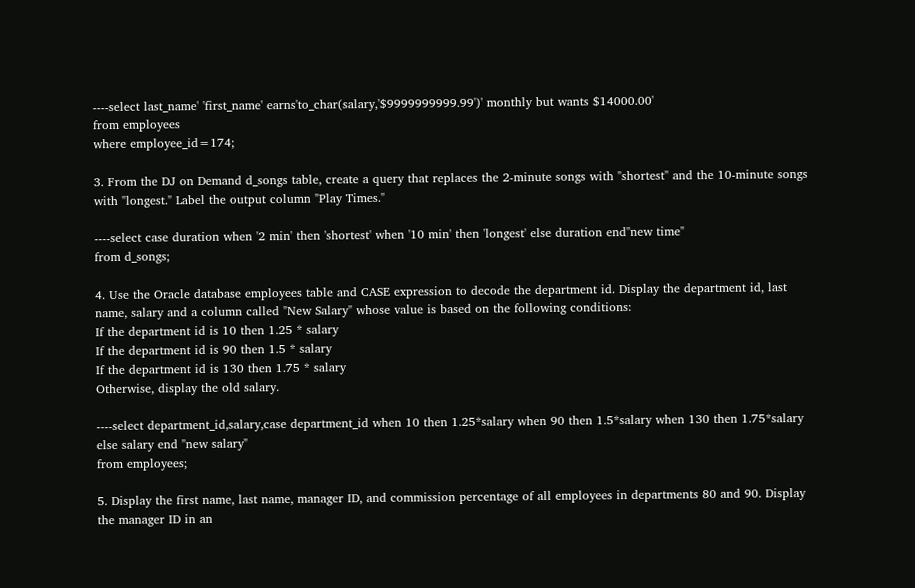----select last_name' 'first_name' earns'to_char(salary,'$9999999999.99')' monthly but wants $14000.00'
from employees
where employee_id=174;

3. From the DJ on Demand d_songs table, create a query that replaces the 2-minute songs with "shortest" and the 10-minute songs with "longest." Label the output column "Play Times."

----select case duration when '2 min' then 'shortest' when '10 min' then 'longest' else duration end"new time"
from d_songs;

4. Use the Oracle database employees table and CASE expression to decode the department id. Display the department id, last name, salary and a column called "New Salary" whose value is based on the following conditions:
If the department id is 10 then 1.25 * salary
If the department id is 90 then 1.5 * salary
If the department id is 130 then 1.75 * salary
Otherwise, display the old salary.

----select department_id,salary,case department_id when 10 then 1.25*salary when 90 then 1.5*salary when 130 then 1.75*salary else salary end "new salary"
from employees;

5. Display the first name, last name, manager ID, and commission percentage of all employees in departments 80 and 90. Display the manager ID in an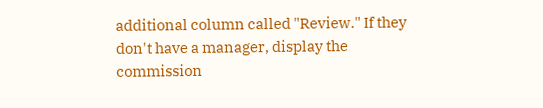additional column called "Review." If they don't have a manager, display the commission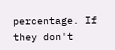percentage. If they don't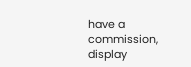have a commission, display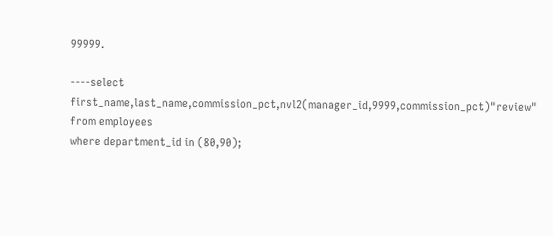99999.

----select first_name,last_name,commission_pct,nvl2(manager_id,9999,commission_pct)"review"
from employees
where department_id in (80,90);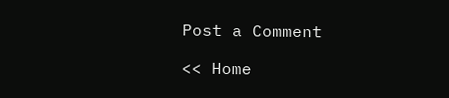Post a Comment

<< Home